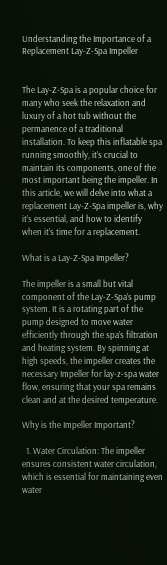Understanding the Importance of a Replacement Lay-Z-Spa Impeller


The Lay-Z-Spa is a popular choice for many who seek the relaxation and luxury of a hot tub without the permanence of a traditional installation. To keep this inflatable spa running smoothly, it’s crucial to maintain its components, one of the most important being the impeller. In this article, we will delve into what a replacement Lay-Z-Spa impeller is, why it’s essential, and how to identify when it’s time for a replacement.

What is a Lay-Z-Spa Impeller?

The impeller is a small but vital component of the Lay-Z-Spa’s pump system. It is a rotating part of the pump designed to move water efficiently through the spa’s filtration and heating system. By spinning at high speeds, the impeller creates the necessary Impeller for lay-z-spa water flow, ensuring that your spa remains clean and at the desired temperature.

Why is the Impeller Important?

  1. Water Circulation: The impeller ensures consistent water circulation, which is essential for maintaining even water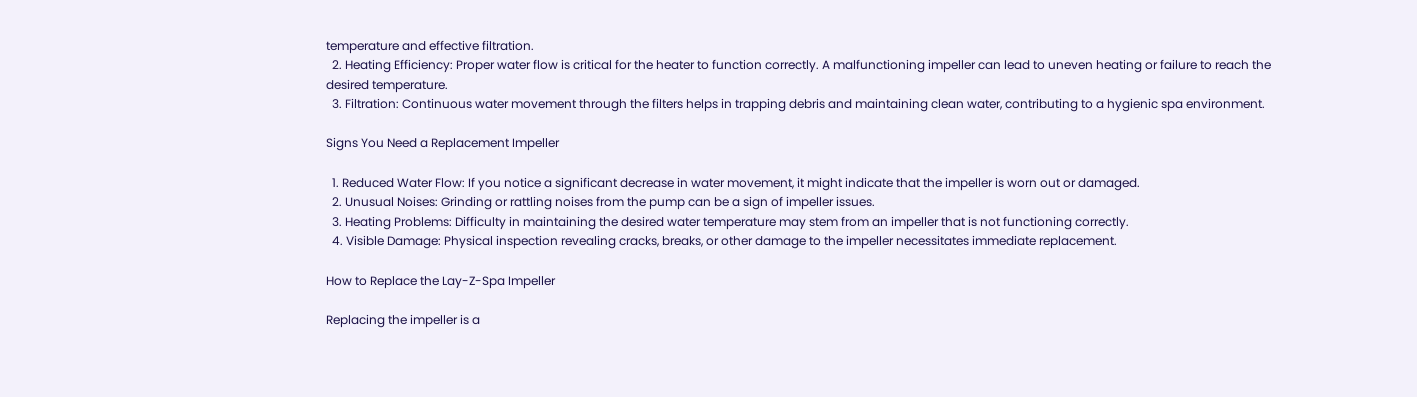temperature and effective filtration.
  2. Heating Efficiency: Proper water flow is critical for the heater to function correctly. A malfunctioning impeller can lead to uneven heating or failure to reach the desired temperature.
  3. Filtration: Continuous water movement through the filters helps in trapping debris and maintaining clean water, contributing to a hygienic spa environment.

Signs You Need a Replacement Impeller

  1. Reduced Water Flow: If you notice a significant decrease in water movement, it might indicate that the impeller is worn out or damaged.
  2. Unusual Noises: Grinding or rattling noises from the pump can be a sign of impeller issues.
  3. Heating Problems: Difficulty in maintaining the desired water temperature may stem from an impeller that is not functioning correctly.
  4. Visible Damage: Physical inspection revealing cracks, breaks, or other damage to the impeller necessitates immediate replacement.

How to Replace the Lay-Z-Spa Impeller

Replacing the impeller is a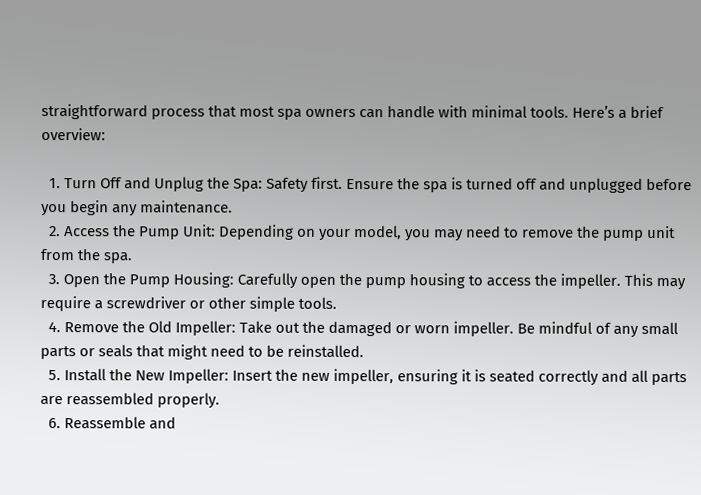straightforward process that most spa owners can handle with minimal tools. Here’s a brief overview:

  1. Turn Off and Unplug the Spa: Safety first. Ensure the spa is turned off and unplugged before you begin any maintenance.
  2. Access the Pump Unit: Depending on your model, you may need to remove the pump unit from the spa.
  3. Open the Pump Housing: Carefully open the pump housing to access the impeller. This may require a screwdriver or other simple tools.
  4. Remove the Old Impeller: Take out the damaged or worn impeller. Be mindful of any small parts or seals that might need to be reinstalled.
  5. Install the New Impeller: Insert the new impeller, ensuring it is seated correctly and all parts are reassembled properly.
  6. Reassemble and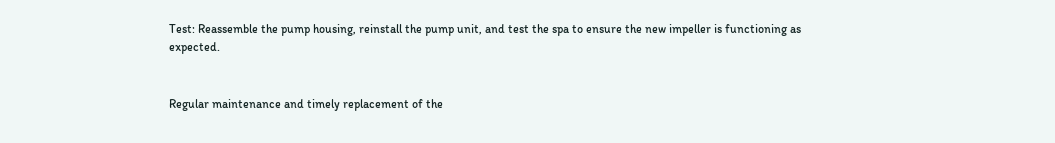Test: Reassemble the pump housing, reinstall the pump unit, and test the spa to ensure the new impeller is functioning as expected.


Regular maintenance and timely replacement of the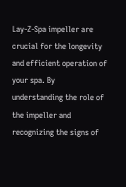Lay-Z-Spa impeller are crucial for the longevity and efficient operation of your spa. By understanding the role of the impeller and recognizing the signs of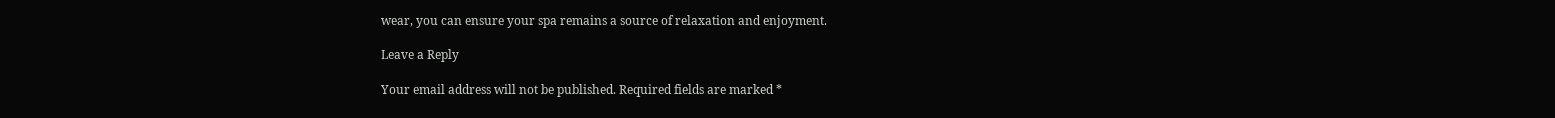wear, you can ensure your spa remains a source of relaxation and enjoyment.

Leave a Reply

Your email address will not be published. Required fields are marked *